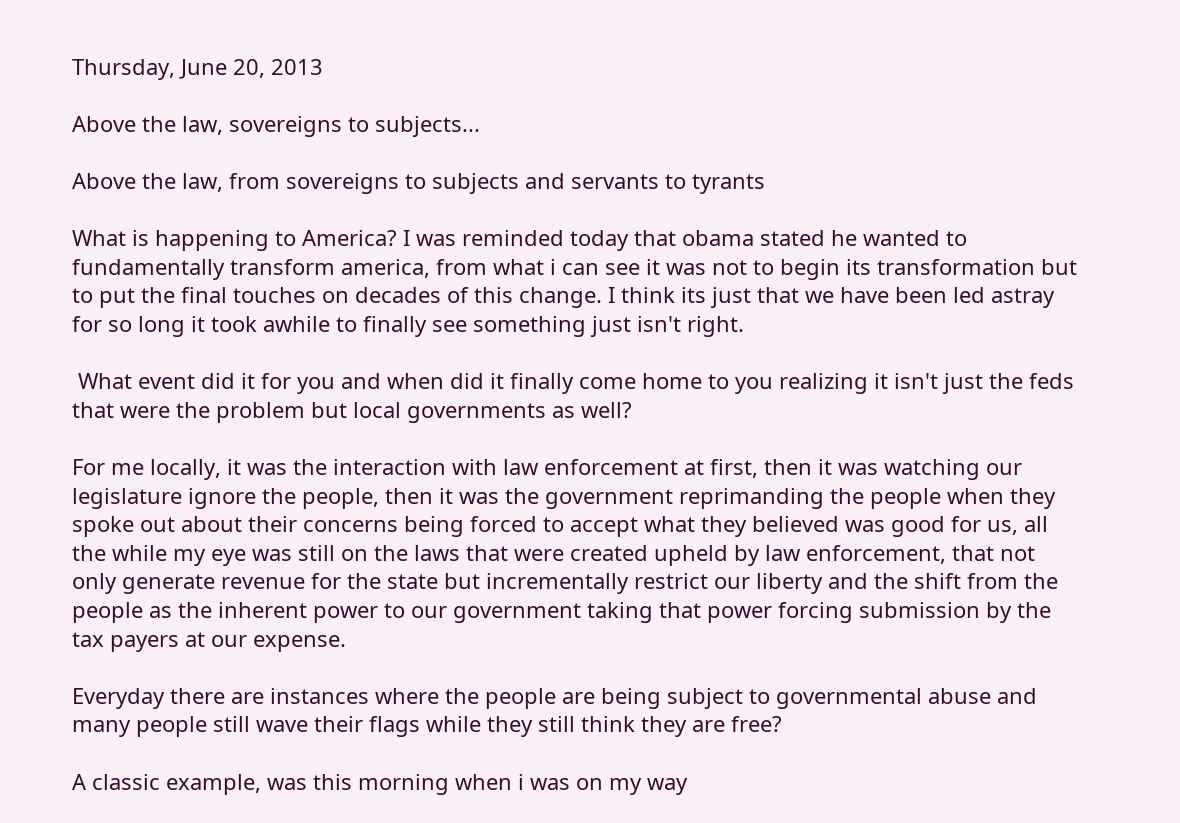Thursday, June 20, 2013

Above the law, sovereigns to subjects...

Above the law, from sovereigns to subjects and servants to tyrants

What is happening to America? I was reminded today that obama stated he wanted to fundamentally transform america, from what i can see it was not to begin its transformation but to put the final touches on decades of this change. I think its just that we have been led astray for so long it took awhile to finally see something just isn't right.

 What event did it for you and when did it finally come home to you realizing it isn't just the feds that were the problem but local governments as well?

For me locally, it was the interaction with law enforcement at first, then it was watching our legislature ignore the people, then it was the government reprimanding the people when they spoke out about their concerns being forced to accept what they believed was good for us, all the while my eye was still on the laws that were created upheld by law enforcement, that not only generate revenue for the state but incrementally restrict our liberty and the shift from the people as the inherent power to our government taking that power forcing submission by the tax payers at our expense.

Everyday there are instances where the people are being subject to governmental abuse and many people still wave their flags while they still think they are free?

A classic example, was this morning when i was on my way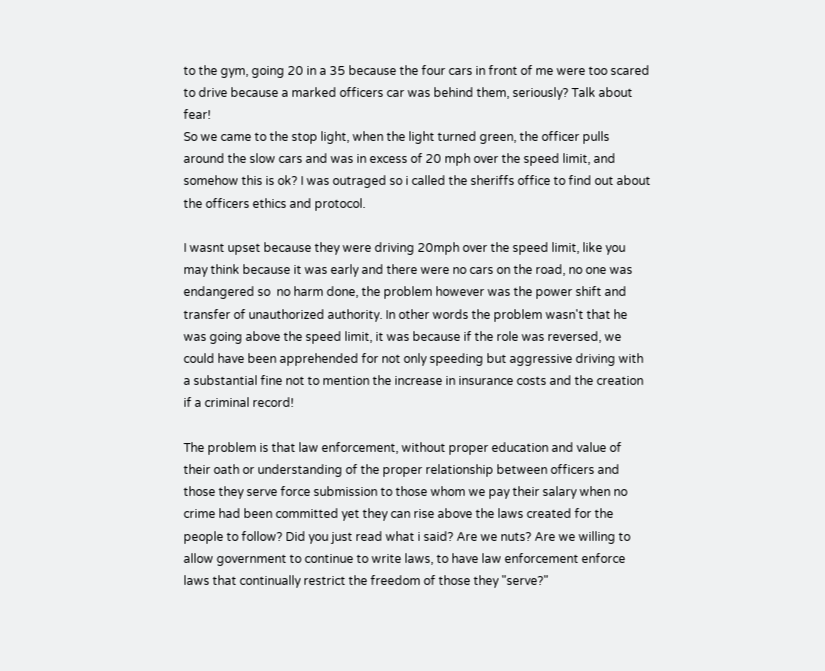to the gym, going 20 in a 35 because the four cars in front of me were too scared to drive because a marked officers car was behind them, seriously? Talk about fear!
So we came to the stop light, when the light turned green, the officer pulls around the slow cars and was in excess of 20 mph over the speed limit, and somehow this is ok? I was outraged so i called the sheriffs office to find out about the officers ethics and protocol.

I wasnt upset because they were driving 20mph over the speed limit, like you may think because it was early and there were no cars on the road, no one was endangered so  no harm done, the problem however was the power shift and transfer of unauthorized authority. In other words the problem wasn't that he was going above the speed limit, it was because if the role was reversed, we could have been apprehended for not only speeding but aggressive driving with a substantial fine not to mention the increase in insurance costs and the creation if a criminal record!

The problem is that law enforcement, without proper education and value of their oath or understanding of the proper relationship between officers and those they serve force submission to those whom we pay their salary when no crime had been committed yet they can rise above the laws created for the people to follow? Did you just read what i said? Are we nuts? Are we willing to allow government to continue to write laws, to have law enforcement enforce laws that continually restrict the freedom of those they "serve?"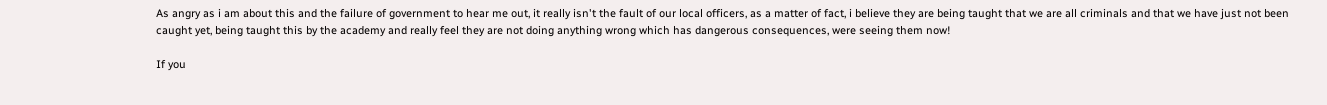As angry as i am about this and the failure of government to hear me out, it really isn't the fault of our local officers, as a matter of fact, i believe they are being taught that we are all criminals and that we have just not been caught yet, being taught this by the academy and really feel they are not doing anything wrong which has dangerous consequences, were seeing them now!

If you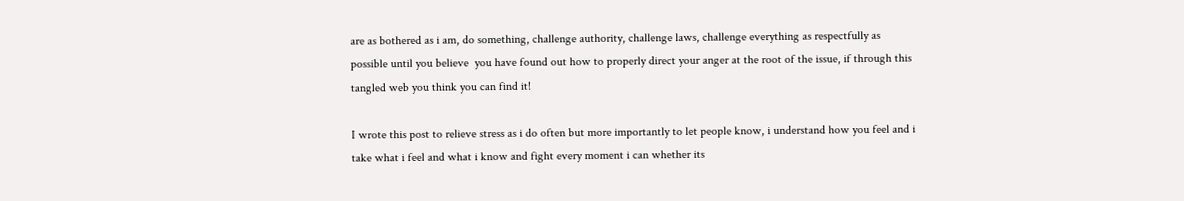are as bothered as i am, do something, challenge authority, challenge laws, challenge everything as respectfully as possible until you believe  you have found out how to properly direct your anger at the root of the issue, if through this tangled web you think you can find it!

I wrote this post to relieve stress as i do often but more importantly to let people know, i understand how you feel and i take what i feel and what i know and fight every moment i can whether its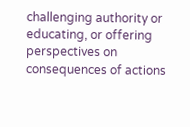challenging authority or educating, or offering perspectives on consequences of actions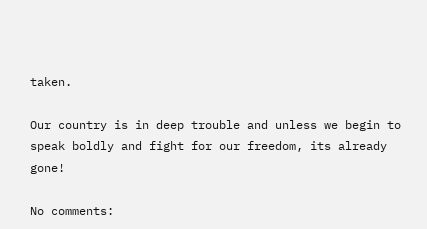taken.

Our country is in deep trouble and unless we begin to speak boldly and fight for our freedom, its already gone!

No comments: